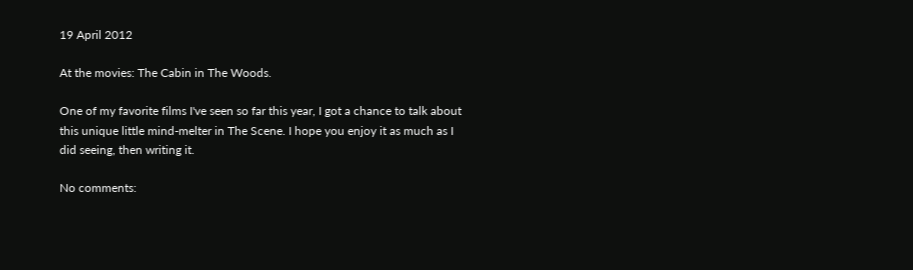19 April 2012

At the movies: The Cabin in The Woods.

One of my favorite films I've seen so far this year, I got a chance to talk about this unique little mind-melter in The Scene. I hope you enjoy it as much as I did seeing, then writing it.

No comments: